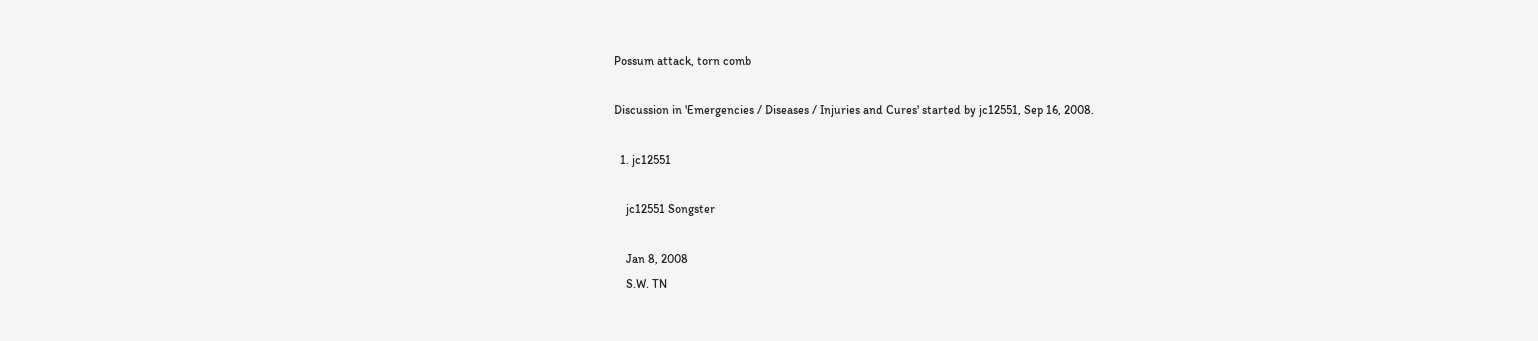Possum attack, torn comb

Discussion in 'Emergencies / Diseases / Injuries and Cures' started by jc12551, Sep 16, 2008.

  1. jc12551

    jc12551 Songster

    Jan 8, 2008
    S.W. TN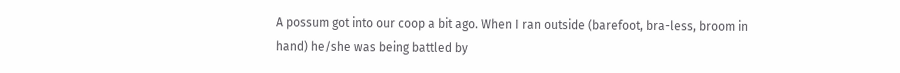A possum got into our coop a bit ago. When I ran outside (barefoot, bra-less, broom in hand) he/she was being battled by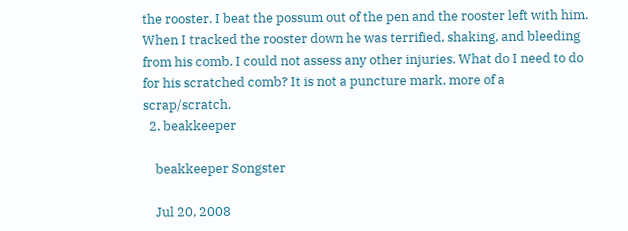the rooster. I beat the possum out of the pen and the rooster left with him. When I tracked the rooster down he was terrified, shaking, and bleeding from his comb. I could not assess any other injuries. What do I need to do for his scratched comb? It is not a puncture mark, more of a scrap/scratch.
  2. beakkeeper

    beakkeeper Songster

    Jul 20, 2008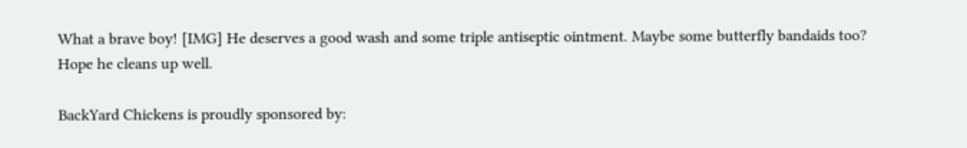What a brave boy! [IMG] He deserves a good wash and some triple antiseptic ointment. Maybe some butterfly bandaids too? Hope he cleans up well.

BackYard Chickens is proudly sponsored by: